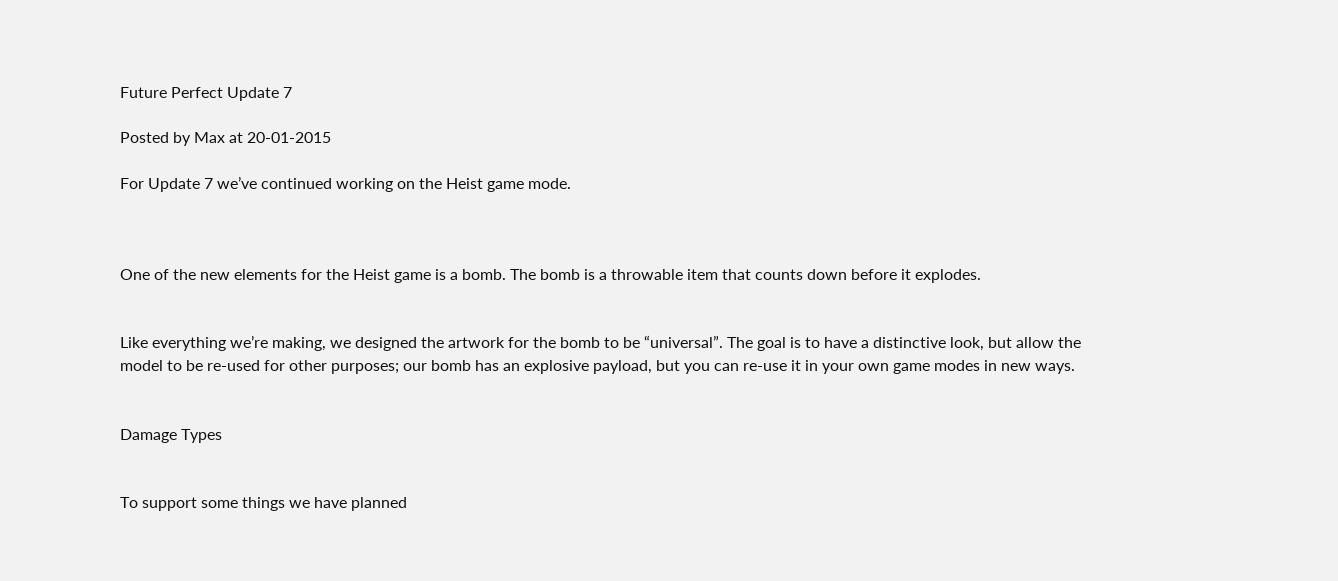Future Perfect Update 7

Posted by Max at 20-01-2015

For Update 7 we’ve continued working on the Heist game mode.



One of the new elements for the Heist game is a bomb. The bomb is a throwable item that counts down before it explodes.


Like everything we’re making, we designed the artwork for the bomb to be “universal”. The goal is to have a distinctive look, but allow the model to be re-used for other purposes; our bomb has an explosive payload, but you can re-use it in your own game modes in new ways.


Damage Types


To support some things we have planned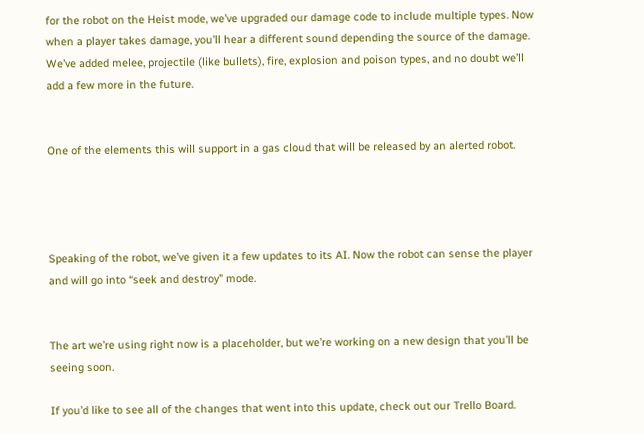for the robot on the Heist mode, we’ve upgraded our damage code to include multiple types. Now when a player takes damage, you’ll hear a different sound depending the source of the damage. We’ve added melee, projectile (like bullets), fire, explosion and poison types, and no doubt we’ll add a few more in the future.


One of the elements this will support in a gas cloud that will be released by an alerted robot.




Speaking of the robot, we’ve given it a few updates to its AI. Now the robot can sense the player and will go into “seek and destroy” mode.


The art we’re using right now is a placeholder, but we’re working on a new design that you’ll be seeing soon.

If you’d like to see all of the changes that went into this update, check out our Trello Board.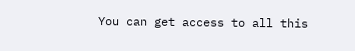You can get access to all this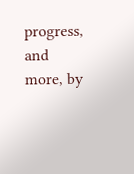progress, and more, by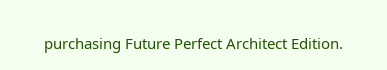purchasing Future Perfect Architect Edition.